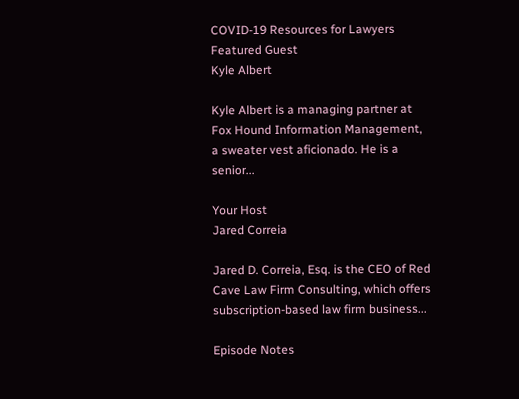COVID-19 Resources for Lawyers
Featured Guest
Kyle Albert

Kyle Albert is a managing partner at Fox Hound Information Management, a sweater vest aficionado. He is a senior...

Your Host
Jared Correia

Jared D. Correia, Esq. is the CEO of Red Cave Law Firm Consulting, which offers subscription-based law firm business...

Episode Notes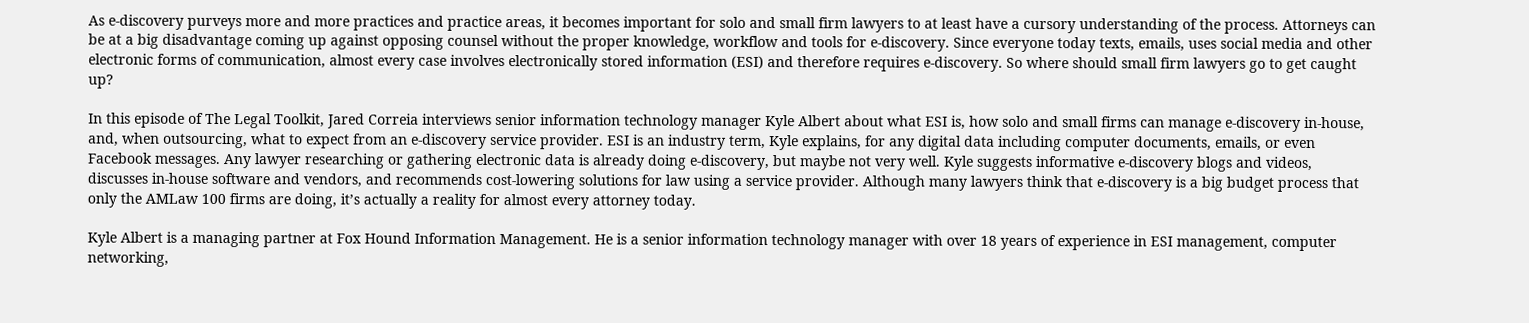As e-discovery purveys more and more practices and practice areas, it becomes important for solo and small firm lawyers to at least have a cursory understanding of the process. Attorneys can be at a big disadvantage coming up against opposing counsel without the proper knowledge, workflow and tools for e-discovery. Since everyone today texts, emails, uses social media and other electronic forms of communication, almost every case involves electronically stored information (ESI) and therefore requires e-discovery. So where should small firm lawyers go to get caught up?

In this episode of The Legal Toolkit, Jared Correia interviews senior information technology manager Kyle Albert about what ESI is, how solo and small firms can manage e-discovery in-house, and, when outsourcing, what to expect from an e-discovery service provider. ESI is an industry term, Kyle explains, for any digital data including computer documents, emails, or even Facebook messages. Any lawyer researching or gathering electronic data is already doing e-discovery, but maybe not very well. Kyle suggests informative e-discovery blogs and videos, discusses in-house software and vendors, and recommends cost-lowering solutions for law using a service provider. Although many lawyers think that e-discovery is a big budget process that only the AMLaw 100 firms are doing, it’s actually a reality for almost every attorney today.

Kyle Albert is a managing partner at Fox Hound Information Management. He is a senior information technology manager with over 18 years of experience in ESI management, computer networking,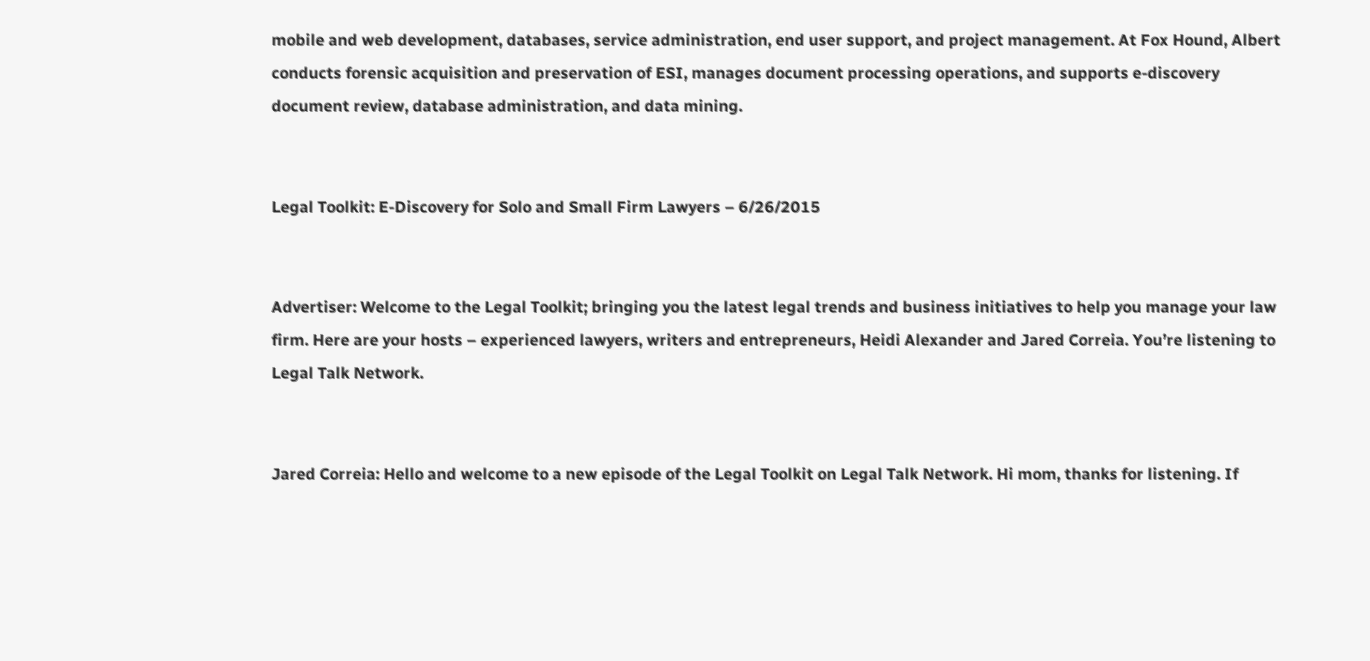mobile and web development, databases, service administration, end user support, and project management. At Fox Hound, Albert conducts forensic acquisition and preservation of ESI, manages document processing operations, and supports e-discovery document review, database administration, and data mining.


Legal Toolkit: E-Discovery for Solo and Small Firm Lawyers – 6/26/2015


Advertiser: Welcome to the Legal Toolkit; bringing you the latest legal trends and business initiatives to help you manage your law firm. Here are your hosts – experienced lawyers, writers and entrepreneurs, Heidi Alexander and Jared Correia. You’re listening to Legal Talk Network.


Jared Correia: Hello and welcome to a new episode of the Legal Toolkit on Legal Talk Network. Hi mom, thanks for listening. If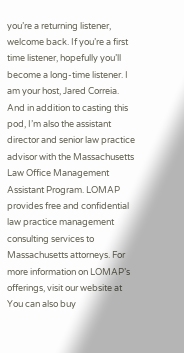you’re a returning listener, welcome back. If you’re a first time listener, hopefully you’ll become a long-time listener. I am your host, Jared Correia. And in addition to casting this pod, I’m also the assistant  director and senior law practice advisor with the Massachusetts Law Office Management Assistant Program. LOMAP provides free and confidential law practice management consulting services to Massachusetts attorneys. For more information on LOMAP’s offerings, visit our website at You can also buy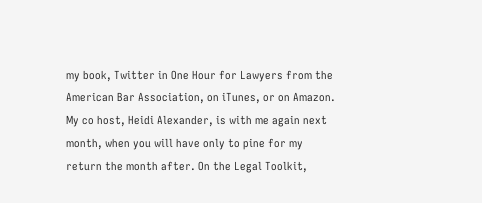my book, Twitter in One Hour for Lawyers from the American Bar Association, on iTunes, or on Amazon. My co host, Heidi Alexander, is with me again next month, when you will have only to pine for my return the month after. On the Legal Toolkit,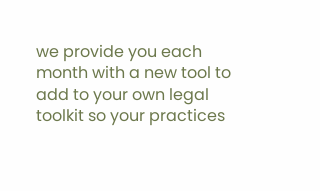we provide you each month with a new tool to add to your own legal toolkit so your practices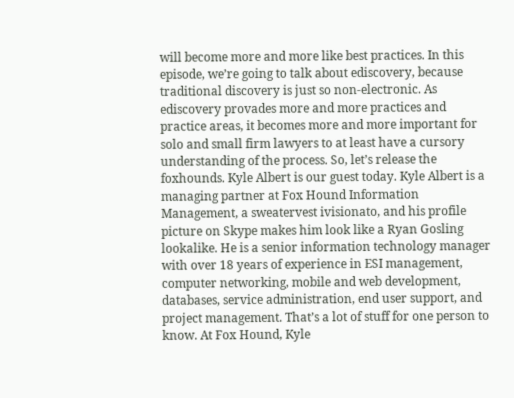will become more and more like best practices. In this episode, we’re going to talk about ediscovery, because traditional discovery is just so non-electronic. As ediscovery provades more and more practices and practice areas, it becomes more and more important for solo and small firm lawyers to at least have a cursory understanding of the process. So, let’s release the foxhounds. Kyle Albert is our guest today. Kyle Albert is a managing partner at Fox Hound Information Management, a sweatervest ivisionato, and his profile picture on Skype makes him look like a Ryan Gosling lookalike. He is a senior information technology manager with over 18 years of experience in ESI management, computer networking, mobile and web development, databases, service administration, end user support, and project management. That’s a lot of stuff for one person to know. At Fox Hound, Kyle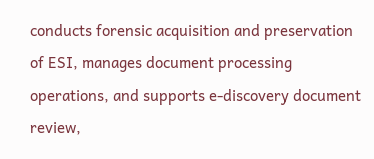conducts forensic acquisition and preservation of ESI, manages document processing operations, and supports e-discovery document review,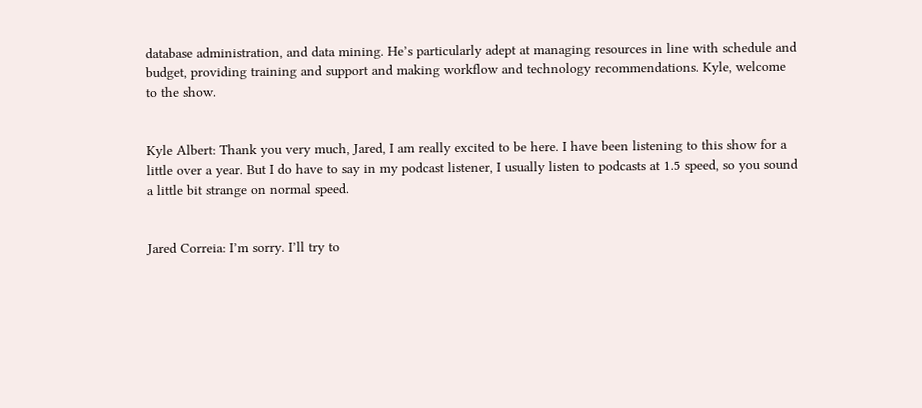database administration, and data mining. He’s particularly adept at managing resources in line with schedule and budget, providing training and support and making workflow and technology recommendations. Kyle, welcome to the show.


Kyle Albert: Thank you very much, Jared, I am really excited to be here. I have been listening to this show for a little over a year. But I do have to say in my podcast listener, I usually listen to podcasts at 1.5 speed, so you sound a little bit strange on normal speed.


Jared Correia: I’m sorry. I’ll try to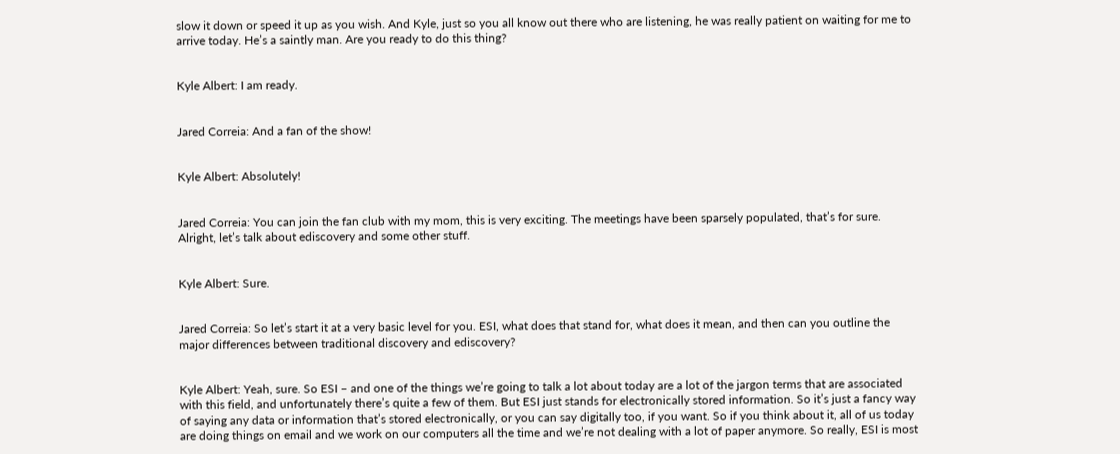slow it down or speed it up as you wish. And Kyle, just so you all know out there who are listening, he was really patient on waiting for me to arrive today. He’s a saintly man. Are you ready to do this thing?


Kyle Albert: I am ready.


Jared Correia: And a fan of the show!


Kyle Albert: Absolutely!


Jared Correia: You can join the fan club with my mom, this is very exciting. The meetings have been sparsely populated, that’s for sure. Alright, let’s talk about ediscovery and some other stuff.


Kyle Albert: Sure.


Jared Correia: So let’s start it at a very basic level for you. ESI, what does that stand for, what does it mean, and then can you outline the major differences between traditional discovery and ediscovery?


Kyle Albert: Yeah, sure. So ESI – and one of the things we’re going to talk a lot about today are a lot of the jargon terms that are associated with this field, and unfortunately there’s quite a few of them. But ESI just stands for electronically stored information. So it’s just a fancy way of saying any data or information that’s stored electronically, or you can say digitally too, if you want. So if you think about it, all of us today are doing things on email and we work on our computers all the time and we’re not dealing with a lot of paper anymore. So really, ESI is most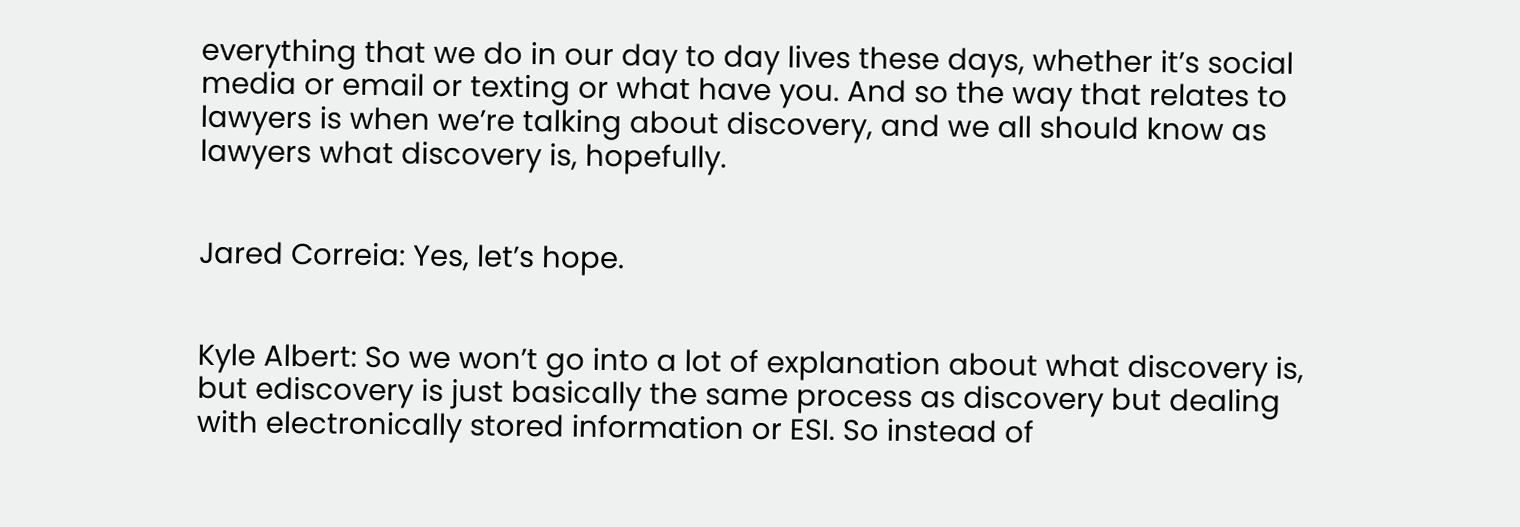everything that we do in our day to day lives these days, whether it’s social media or email or texting or what have you. And so the way that relates to lawyers is when we’re talking about discovery, and we all should know as lawyers what discovery is, hopefully.


Jared Correia: Yes, let’s hope.


Kyle Albert: So we won’t go into a lot of explanation about what discovery is, but ediscovery is just basically the same process as discovery but dealing with electronically stored information or ESI. So instead of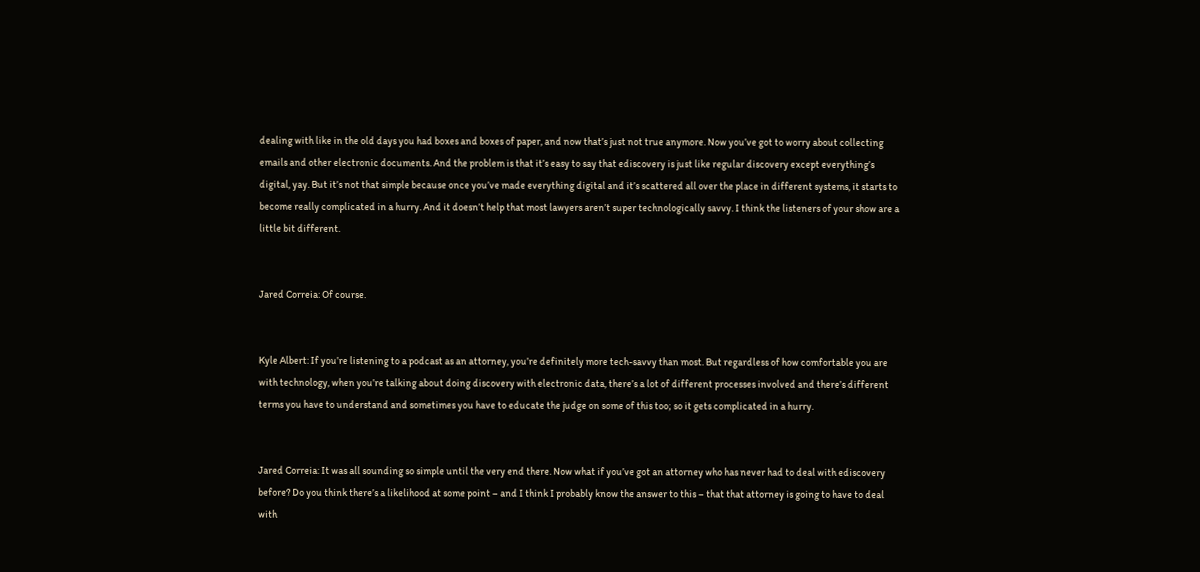dealing with like in the old days you had boxes and boxes of paper, and now that’s just not true anymore. Now you’ve got to worry about collecting emails and other electronic documents. And the problem is that it’s easy to say that ediscovery is just like regular discovery except everything’s digital, yay. But it’s not that simple because once you’ve made everything digital and it’s scattered all over the place in different systems, it starts to become really complicated in a hurry. And it doesn’t help that most lawyers aren’t super technologically savvy. I think the listeners of your show are a little bit different.


Jared Correia: Of course.


Kyle Albert: If you’re listening to a podcast as an attorney, you’re definitely more tech-savvy than most. But regardless of how comfortable you are with technology, when you’re talking about doing discovery with electronic data, there’s a lot of different processes involved and there’s different terms you have to understand and sometimes you have to educate the judge on some of this too; so it gets complicated in a hurry.


Jared Correia: It was all sounding so simple until the very end there. Now what if you’ve got an attorney who has never had to deal with ediscovery before? Do you think there’s a likelihood at some point – and I think I probably know the answer to this – that that attorney is going to have to deal with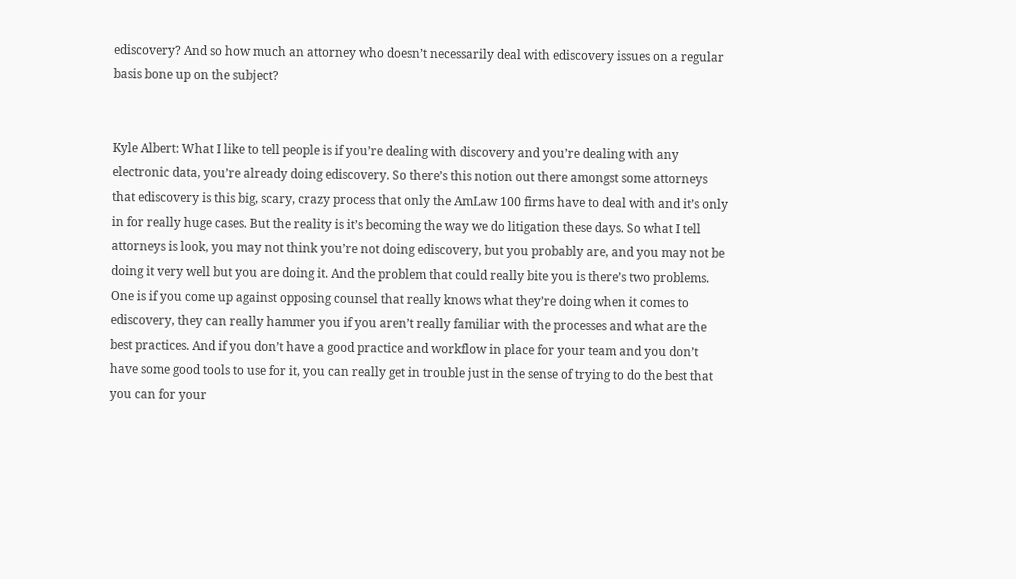ediscovery? And so how much an attorney who doesn’t necessarily deal with ediscovery issues on a regular basis bone up on the subject?


Kyle Albert: What I like to tell people is if you’re dealing with discovery and you’re dealing with any electronic data, you’re already doing ediscovery. So there’s this notion out there amongst some attorneys that ediscovery is this big, scary, crazy process that only the AmLaw 100 firms have to deal with and it’s only in for really huge cases. But the reality is it’s becoming the way we do litigation these days. So what I tell attorneys is look, you may not think you’re not doing ediscovery, but you probably are, and you may not be doing it very well but you are doing it. And the problem that could really bite you is there’s two problems. One is if you come up against opposing counsel that really knows what they’re doing when it comes to ediscovery, they can really hammer you if you aren’t really familiar with the processes and what are the best practices. And if you don’t have a good practice and workflow in place for your team and you don’t have some good tools to use for it, you can really get in trouble just in the sense of trying to do the best that you can for your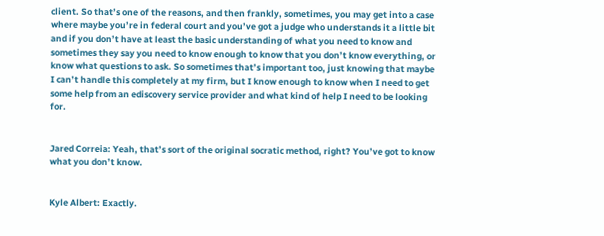client. So that’s one of the reasons, and then frankly, sometimes, you may get into a case where maybe you’re in federal court and you’ve got a judge who understands it a little bit and if you don’t have at least the basic understanding of what you need to know and sometimes they say you need to know enough to know that you don’t know everything, or know what questions to ask. So sometimes that’s important too, just knowing that maybe I can’t handle this completely at my firm, but I know enough to know when I need to get some help from an ediscovery service provider and what kind of help I need to be looking for.


Jared Correia: Yeah, that’s sort of the original socratic method, right? You’ve got to know what you don’t know.


Kyle Albert: Exactly.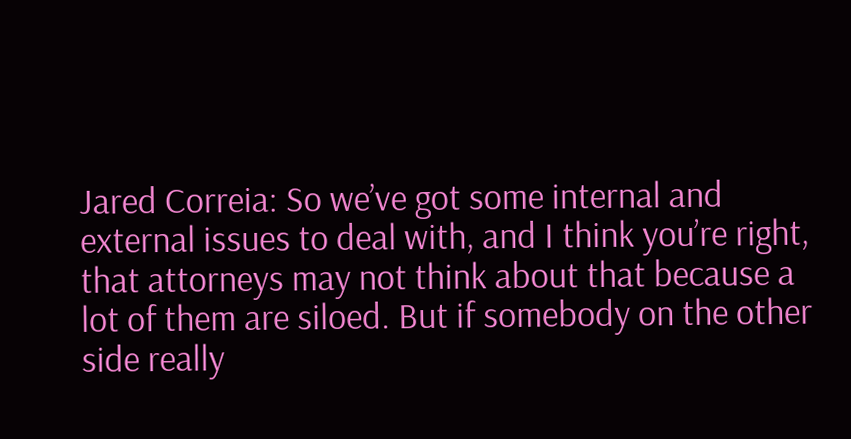Jared Correia: So we’ve got some internal and external issues to deal with, and I think you’re right, that attorneys may not think about that because a lot of them are siloed. But if somebody on the other side really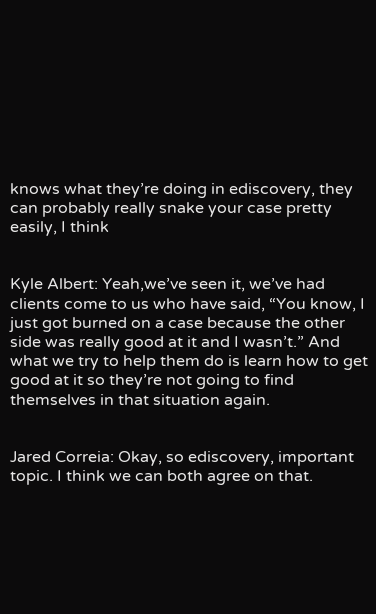knows what they’re doing in ediscovery, they can probably really snake your case pretty easily, I think


Kyle Albert: Yeah,we’ve seen it, we’ve had clients come to us who have said, “You know, I just got burned on a case because the other side was really good at it and I wasn’t.” And what we try to help them do is learn how to get good at it so they’re not going to find themselves in that situation again.


Jared Correia: Okay, so ediscovery, important topic. I think we can both agree on that.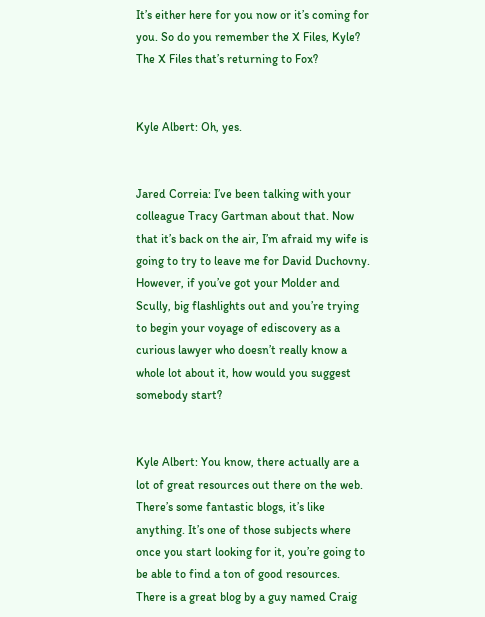It’s either here for you now or it’s coming for you. So do you remember the X Files, Kyle? The X Files that’s returning to Fox?


Kyle Albert: Oh, yes.


Jared Correia: I’ve been talking with your colleague Tracy Gartman about that. Now that it’s back on the air, I’m afraid my wife is going to try to leave me for David Duchovny. However, if you’ve got your Molder and Scully, big flashlights out and you’re trying to begin your voyage of ediscovery as a curious lawyer who doesn’t really know a whole lot about it, how would you suggest somebody start?


Kyle Albert: You know, there actually are a lot of great resources out there on the web. There’s some fantastic blogs, it’s like anything. It’s one of those subjects where once you start looking for it, you’re going to be able to find a ton of good resources. There is a great blog by a guy named Craig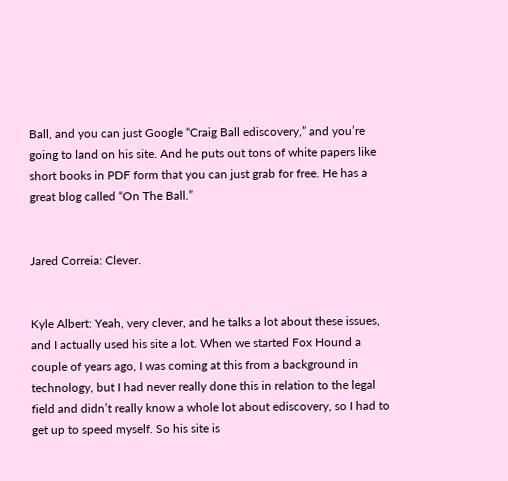Ball, and you can just Google “Craig Ball ediscovery,” and you’re going to land on his site. And he puts out tons of white papers like short books in PDF form that you can just grab for free. He has a great blog called “On The Ball.”


Jared Correia: Clever.


Kyle Albert: Yeah, very clever, and he talks a lot about these issues, and I actually used his site a lot. When we started Fox Hound a couple of years ago, I was coming at this from a background in technology, but I had never really done this in relation to the legal field and didn’t really know a whole lot about ediscovery, so I had to get up to speed myself. So his site is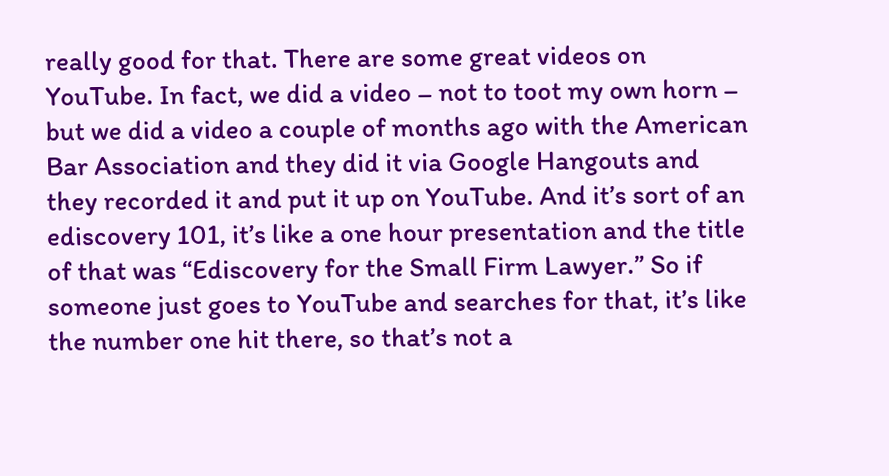really good for that. There are some great videos on YouTube. In fact, we did a video – not to toot my own horn – but we did a video a couple of months ago with the American Bar Association and they did it via Google Hangouts and they recorded it and put it up on YouTube. And it’s sort of an ediscovery 101, it’s like a one hour presentation and the title of that was “Ediscovery for the Small Firm Lawyer.” So if someone just goes to YouTube and searches for that, it’s like the number one hit there, so that’s not a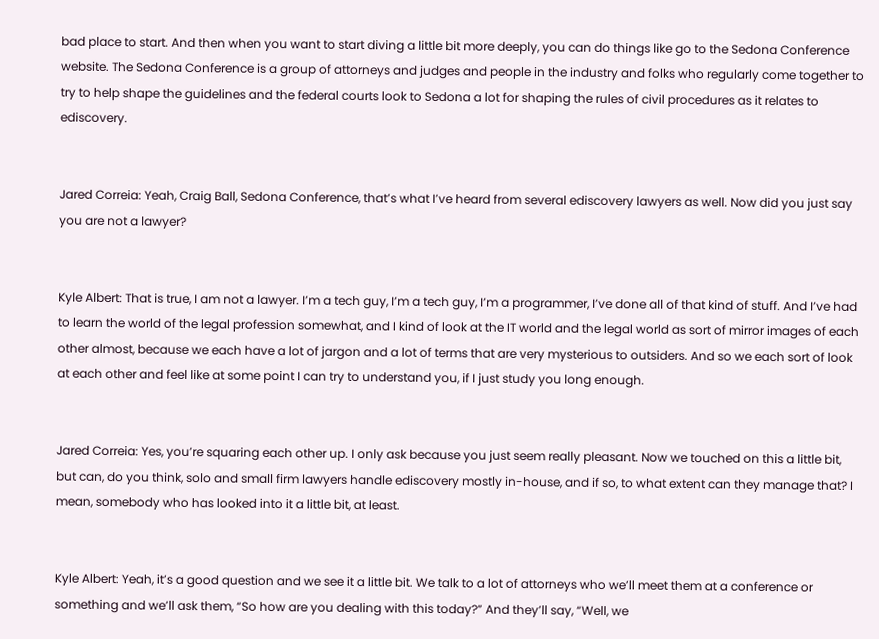bad place to start. And then when you want to start diving a little bit more deeply, you can do things like go to the Sedona Conference website. The Sedona Conference is a group of attorneys and judges and people in the industry and folks who regularly come together to try to help shape the guidelines and the federal courts look to Sedona a lot for shaping the rules of civil procedures as it relates to ediscovery.


Jared Correia: Yeah, Craig Ball, Sedona Conference, that’s what I’ve heard from several ediscovery lawyers as well. Now did you just say you are not a lawyer?


Kyle Albert: That is true, I am not a lawyer. I’m a tech guy, I’m a tech guy, I’m a programmer, I’ve done all of that kind of stuff. And I’ve had to learn the world of the legal profession somewhat, and I kind of look at the IT world and the legal world as sort of mirror images of each other almost, because we each have a lot of jargon and a lot of terms that are very mysterious to outsiders. And so we each sort of look at each other and feel like at some point I can try to understand you, if I just study you long enough.


Jared Correia: Yes, you’re squaring each other up. I only ask because you just seem really pleasant. Now we touched on this a little bit, but can, do you think, solo and small firm lawyers handle ediscovery mostly in-house, and if so, to what extent can they manage that? I mean, somebody who has looked into it a little bit, at least.


Kyle Albert: Yeah, it’s a good question and we see it a little bit. We talk to a lot of attorneys who we’ll meet them at a conference or something and we’ll ask them, “So how are you dealing with this today?” And they’ll say, “Well, we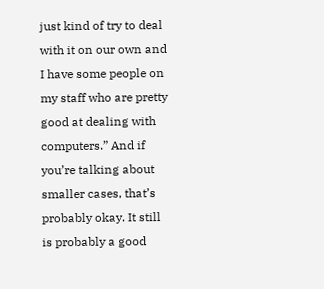just kind of try to deal with it on our own and I have some people on my staff who are pretty good at dealing with computers.” And if you’re talking about smaller cases, that’s probably okay. It still is probably a good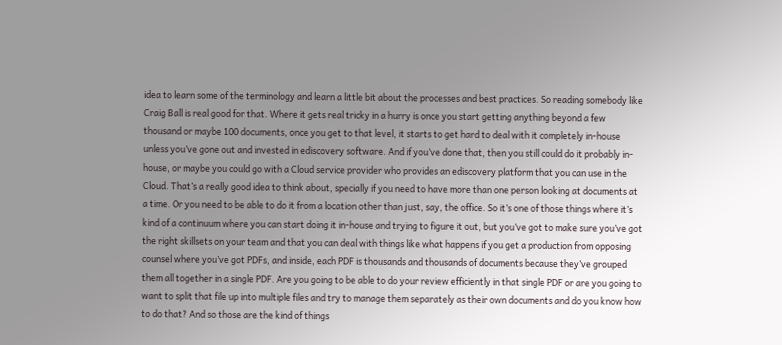idea to learn some of the terminology and learn a little bit about the processes and best practices. So reading somebody like Craig Ball is real good for that. Where it gets real tricky in a hurry is once you start getting anything beyond a few thousand or maybe 100 documents, once you get to that level, it starts to get hard to deal with it completely in-house unless you’ve gone out and invested in ediscovery software. And if you’ve done that, then you still could do it probably in-house, or maybe you could go with a Cloud service provider who provides an ediscovery platform that you can use in the Cloud. That’s a really good idea to think about, specially if you need to have more than one person looking at documents at a time. Or you need to be able to do it from a location other than just, say, the office. So it’s one of those things where it’s kind of a continuum where you can start doing it in-house and trying to figure it out, but you’ve got to make sure you’ve got the right skillsets on your team and that you can deal with things like what happens if you get a production from opposing counsel where you’ve got PDFs, and inside, each PDF is thousands and thousands of documents because they’ve grouped them all together in a single PDF. Are you going to be able to do your review efficiently in that single PDF or are you going to want to split that file up into multiple files and try to manage them separately as their own documents and do you know how to do that? And so those are the kind of things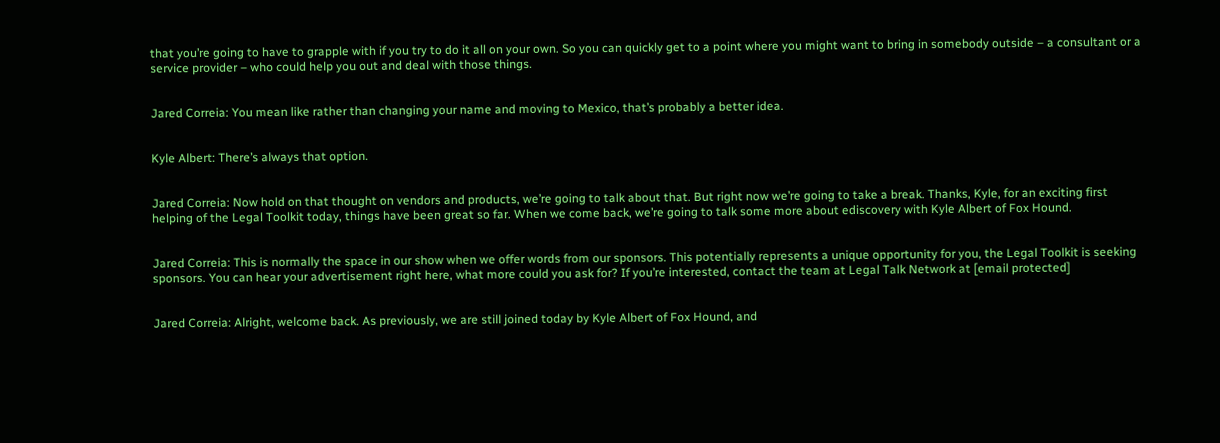that you’re going to have to grapple with if you try to do it all on your own. So you can quickly get to a point where you might want to bring in somebody outside – a consultant or a service provider – who could help you out and deal with those things.


Jared Correia: You mean like rather than changing your name and moving to Mexico, that’s probably a better idea.


Kyle Albert: There’s always that option.


Jared Correia: Now hold on that thought on vendors and products, we’re going to talk about that. But right now we’re going to take a break. Thanks, Kyle, for an exciting first helping of the Legal Toolkit today, things have been great so far. When we come back, we’re going to talk some more about ediscovery with Kyle Albert of Fox Hound.


Jared Correia: This is normally the space in our show when we offer words from our sponsors. This potentially represents a unique opportunity for you, the Legal Toolkit is seeking sponsors. You can hear your advertisement right here, what more could you ask for? If you’re interested, contact the team at Legal Talk Network at [email protected]


Jared Correia: Alright, welcome back. As previously, we are still joined today by Kyle Albert of Fox Hound, and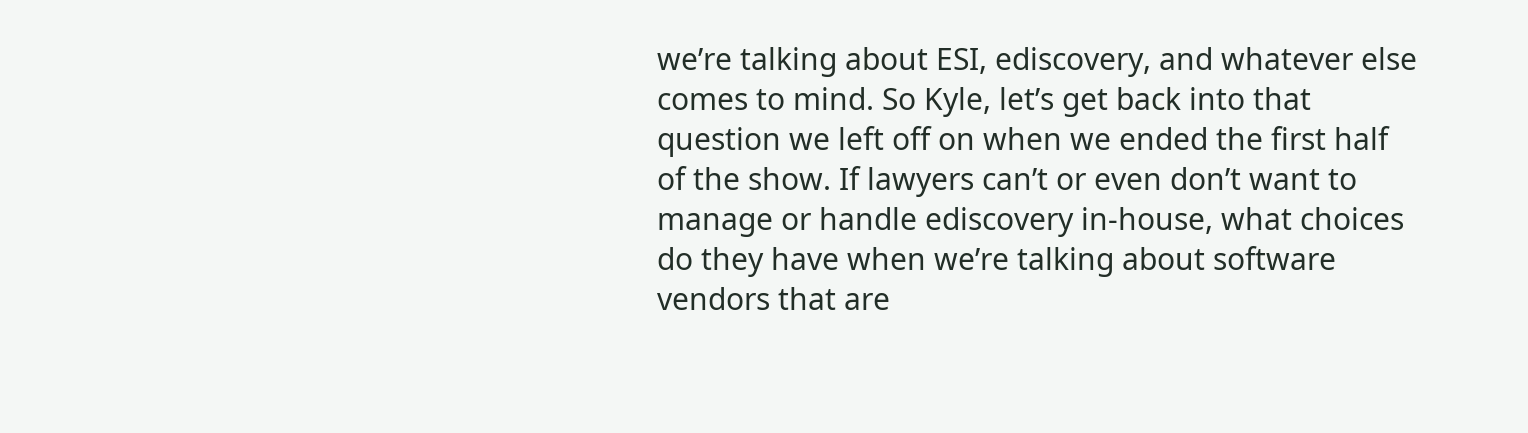we’re talking about ESI, ediscovery, and whatever else comes to mind. So Kyle, let’s get back into that question we left off on when we ended the first half of the show. If lawyers can’t or even don’t want to manage or handle ediscovery in-house, what choices do they have when we’re talking about software vendors that are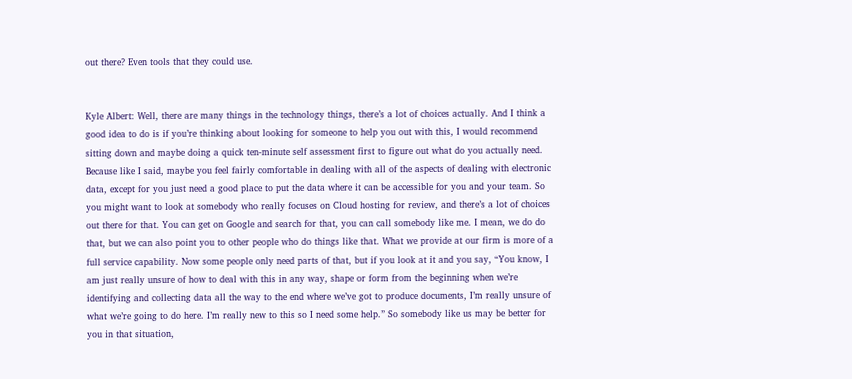out there? Even tools that they could use.


Kyle Albert: Well, there are many things in the technology things, there’s a lot of choices actually. And I think a good idea to do is if you’re thinking about looking for someone to help you out with this, I would recommend sitting down and maybe doing a quick ten-minute self assessment first to figure out what do you actually need. Because like I said, maybe you feel fairly comfortable in dealing with all of the aspects of dealing with electronic data, except for you just need a good place to put the data where it can be accessible for you and your team. So you might want to look at somebody who really focuses on Cloud hosting for review, and there’s a lot of choices out there for that. You can get on Google and search for that, you can call somebody like me. I mean, we do do that, but we can also point you to other people who do things like that. What we provide at our firm is more of a full service capability. Now some people only need parts of that, but if you look at it and you say, “You know, I am just really unsure of how to deal with this in any way, shape or form from the beginning when we’re identifying and collecting data all the way to the end where we’ve got to produce documents, I’m really unsure of what we’re going to do here. I’m really new to this so I need some help.” So somebody like us may be better for you in that situation,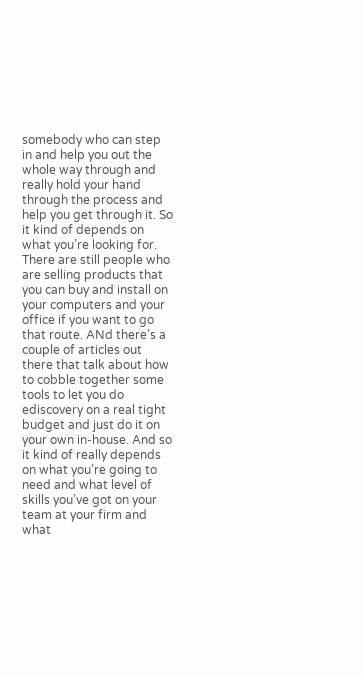somebody who can step in and help you out the whole way through and really hold your hand through the process and help you get through it. So it kind of depends on what you’re looking for. There are still people who are selling products that you can buy and install on your computers and your office if you want to go that route. ANd there’s a couple of articles out there that talk about how to cobble together some tools to let you do ediscovery on a real tight budget and just do it on your own in-house. And so it kind of really depends on what you’re going to need and what level of skills you’ve got on your team at your firm and what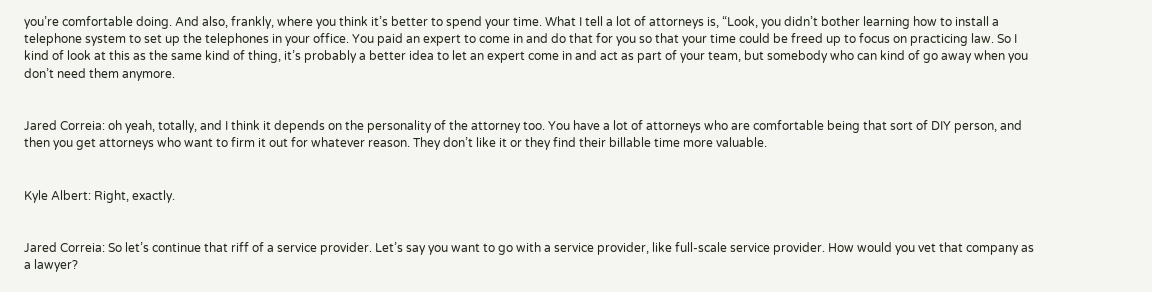you’re comfortable doing. And also, frankly, where you think it’s better to spend your time. What I tell a lot of attorneys is, “Look, you didn’t bother learning how to install a telephone system to set up the telephones in your office. You paid an expert to come in and do that for you so that your time could be freed up to focus on practicing law. So I kind of look at this as the same kind of thing, it’s probably a better idea to let an expert come in and act as part of your team, but somebody who can kind of go away when you don’t need them anymore.


Jared Correia: oh yeah, totally, and I think it depends on the personality of the attorney too. You have a lot of attorneys who are comfortable being that sort of DIY person, and then you get attorneys who want to firm it out for whatever reason. They don’t like it or they find their billable time more valuable.


Kyle Albert: Right, exactly.


Jared Correia: So let’s continue that riff of a service provider. Let’s say you want to go with a service provider, like full-scale service provider. How would you vet that company as a lawyer?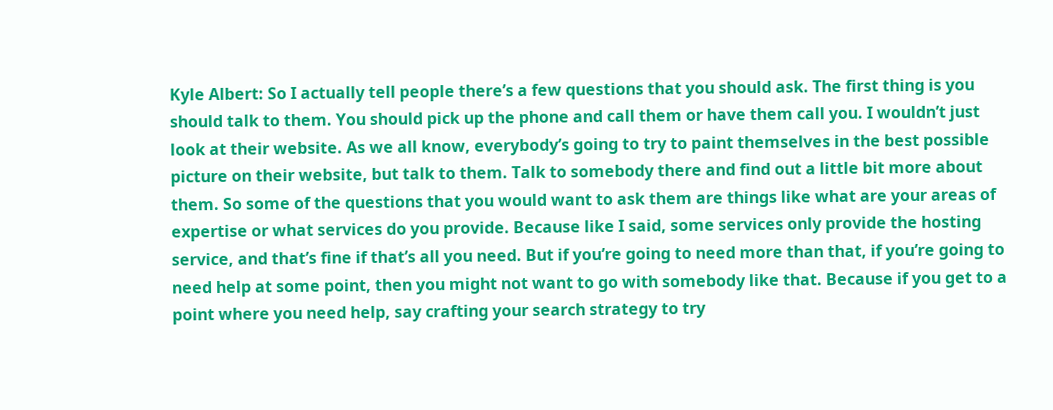Kyle Albert: So I actually tell people there’s a few questions that you should ask. The first thing is you should talk to them. You should pick up the phone and call them or have them call you. I wouldn’t just look at their website. As we all know, everybody’s going to try to paint themselves in the best possible picture on their website, but talk to them. Talk to somebody there and find out a little bit more about them. So some of the questions that you would want to ask them are things like what are your areas of expertise or what services do you provide. Because like I said, some services only provide the hosting service, and that’s fine if that’s all you need. But if you’re going to need more than that, if you’re going to need help at some point, then you might not want to go with somebody like that. Because if you get to a point where you need help, say crafting your search strategy to try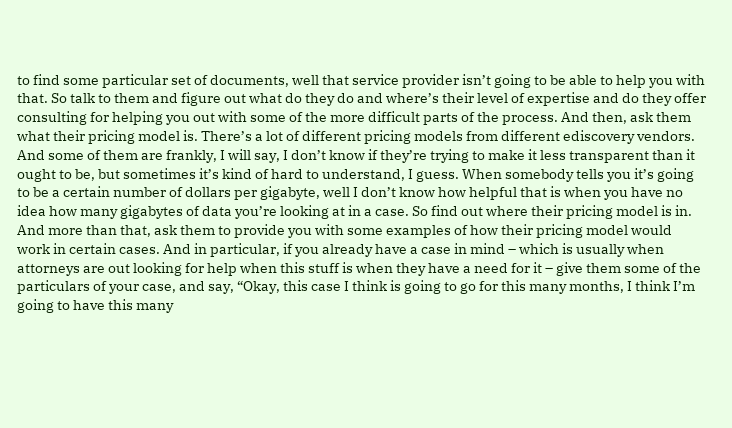to find some particular set of documents, well that service provider isn’t going to be able to help you with that. So talk to them and figure out what do they do and where’s their level of expertise and do they offer consulting for helping you out with some of the more difficult parts of the process. And then, ask them what their pricing model is. There’s a lot of different pricing models from different ediscovery vendors. And some of them are frankly, I will say, I don’t know if they’re trying to make it less transparent than it ought to be, but sometimes it’s kind of hard to understand, I guess. When somebody tells you it’s going to be a certain number of dollars per gigabyte, well I don’t know how helpful that is when you have no idea how many gigabytes of data you’re looking at in a case. So find out where their pricing model is in. And more than that, ask them to provide you with some examples of how their pricing model would work in certain cases. And in particular, if you already have a case in mind – which is usually when attorneys are out looking for help when this stuff is when they have a need for it – give them some of the particulars of your case, and say, “Okay, this case I think is going to go for this many months, I think I’m going to have this many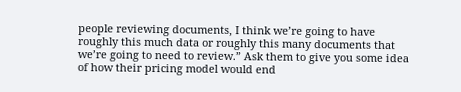people reviewing documents, I think we’re going to have roughly this much data or roughly this many documents that we’re going to need to review.” Ask them to give you some idea of how their pricing model would end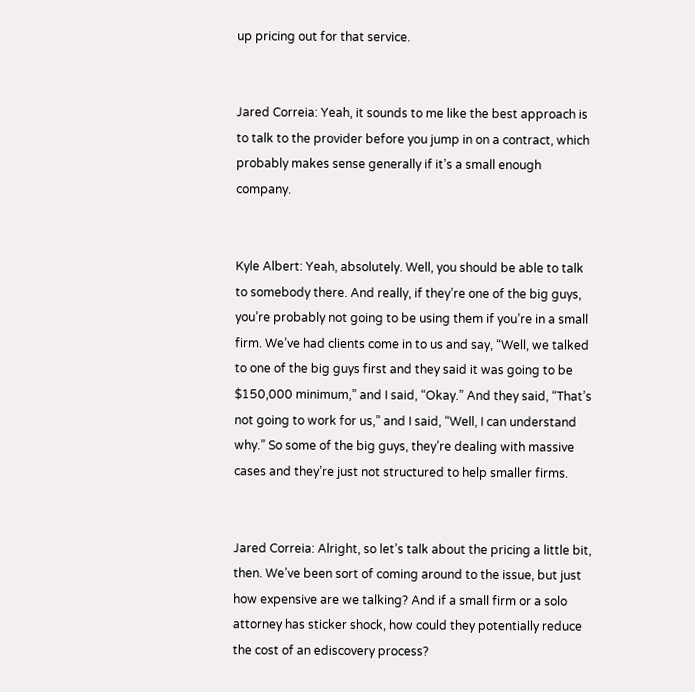up pricing out for that service.


Jared Correia: Yeah, it sounds to me like the best approach is to talk to the provider before you jump in on a contract, which probably makes sense generally if it’s a small enough company.


Kyle Albert: Yeah, absolutely. Well, you should be able to talk to somebody there. And really, if they’re one of the big guys, you’re probably not going to be using them if you’re in a small firm. We’ve had clients come in to us and say, “Well, we talked to one of the big guys first and they said it was going to be $150,000 minimum,” and I said, “Okay.” And they said, “That’s not going to work for us,” and I said, “Well, I can understand why.” So some of the big guys, they’re dealing with massive cases and they’re just not structured to help smaller firms.


Jared Correia: Alright, so let’s talk about the pricing a little bit, then. We’ve been sort of coming around to the issue, but just how expensive are we talking? And if a small firm or a solo attorney has sticker shock, how could they potentially reduce the cost of an ediscovery process?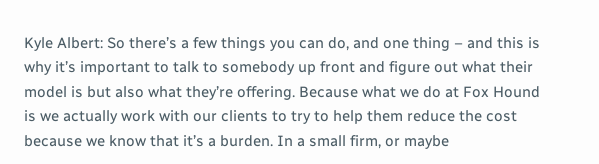Kyle Albert: So there’s a few things you can do, and one thing – and this is why it’s important to talk to somebody up front and figure out what their model is but also what they’re offering. Because what we do at Fox Hound is we actually work with our clients to try to help them reduce the cost because we know that it’s a burden. In a small firm, or maybe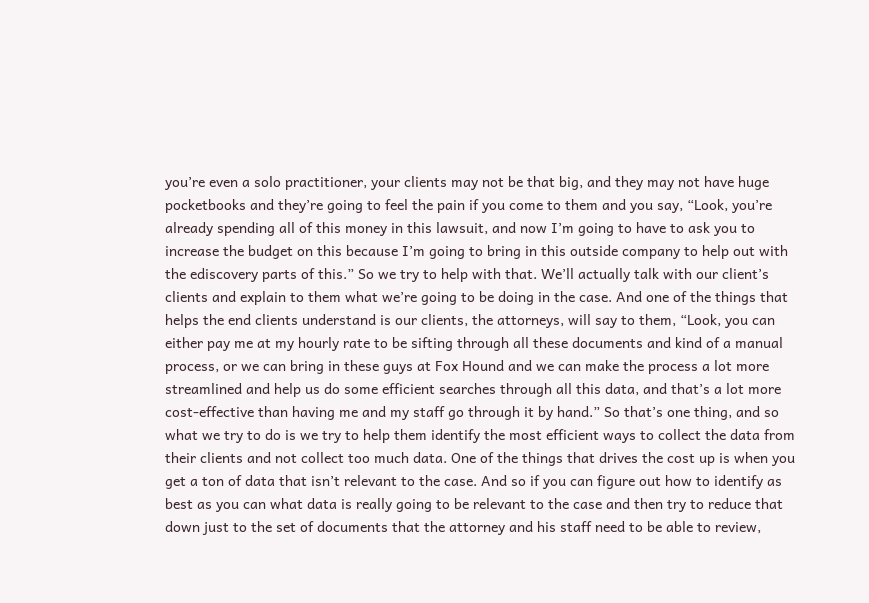you’re even a solo practitioner, your clients may not be that big, and they may not have huge pocketbooks and they’re going to feel the pain if you come to them and you say, “Look, you’re already spending all of this money in this lawsuit, and now I’m going to have to ask you to increase the budget on this because I’m going to bring in this outside company to help out with the ediscovery parts of this.” So we try to help with that. We’ll actually talk with our client’s clients and explain to them what we’re going to be doing in the case. And one of the things that helps the end clients understand is our clients, the attorneys, will say to them, “Look, you can either pay me at my hourly rate to be sifting through all these documents and kind of a manual process, or we can bring in these guys at Fox Hound and we can make the process a lot more streamlined and help us do some efficient searches through all this data, and that’s a lot more cost-effective than having me and my staff go through it by hand.” So that’s one thing, and so what we try to do is we try to help them identify the most efficient ways to collect the data from their clients and not collect too much data. One of the things that drives the cost up is when you get a ton of data that isn’t relevant to the case. And so if you can figure out how to identify as best as you can what data is really going to be relevant to the case and then try to reduce that down just to the set of documents that the attorney and his staff need to be able to review,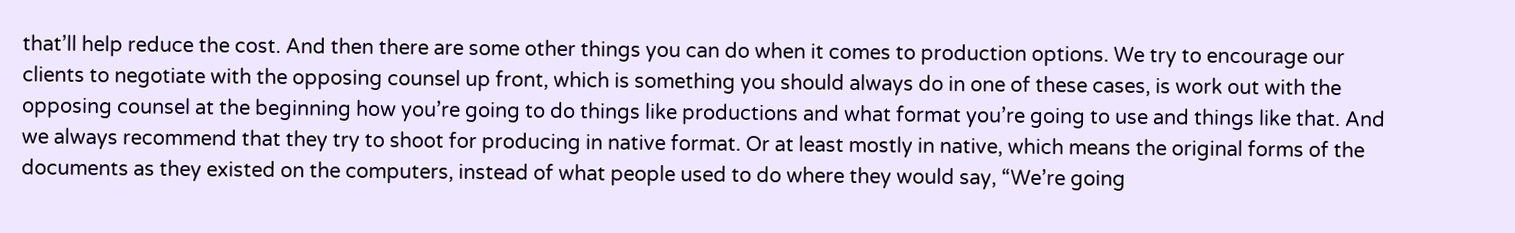that’ll help reduce the cost. And then there are some other things you can do when it comes to production options. We try to encourage our clients to negotiate with the opposing counsel up front, which is something you should always do in one of these cases, is work out with the opposing counsel at the beginning how you’re going to do things like productions and what format you’re going to use and things like that. And we always recommend that they try to shoot for producing in native format. Or at least mostly in native, which means the original forms of the documents as they existed on the computers, instead of what people used to do where they would say, “We’re going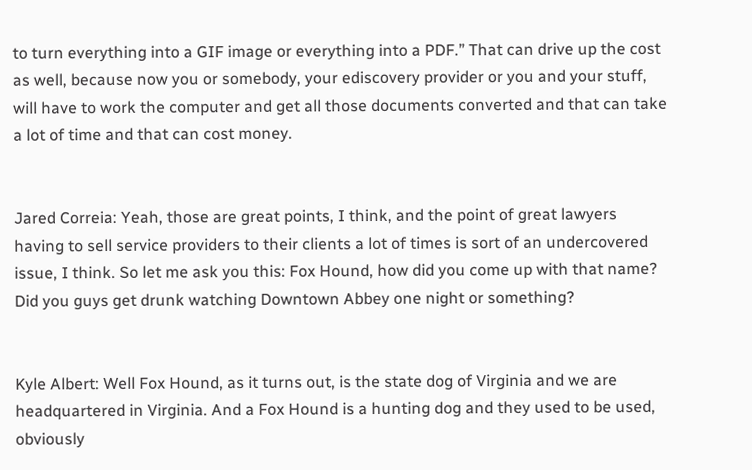to turn everything into a GIF image or everything into a PDF.” That can drive up the cost as well, because now you or somebody, your ediscovery provider or you and your stuff, will have to work the computer and get all those documents converted and that can take a lot of time and that can cost money.


Jared Correia: Yeah, those are great points, I think, and the point of great lawyers having to sell service providers to their clients a lot of times is sort of an undercovered issue, I think. So let me ask you this: Fox Hound, how did you come up with that name? Did you guys get drunk watching Downtown Abbey one night or something?


Kyle Albert: Well Fox Hound, as it turns out, is the state dog of Virginia and we are headquartered in Virginia. And a Fox Hound is a hunting dog and they used to be used, obviously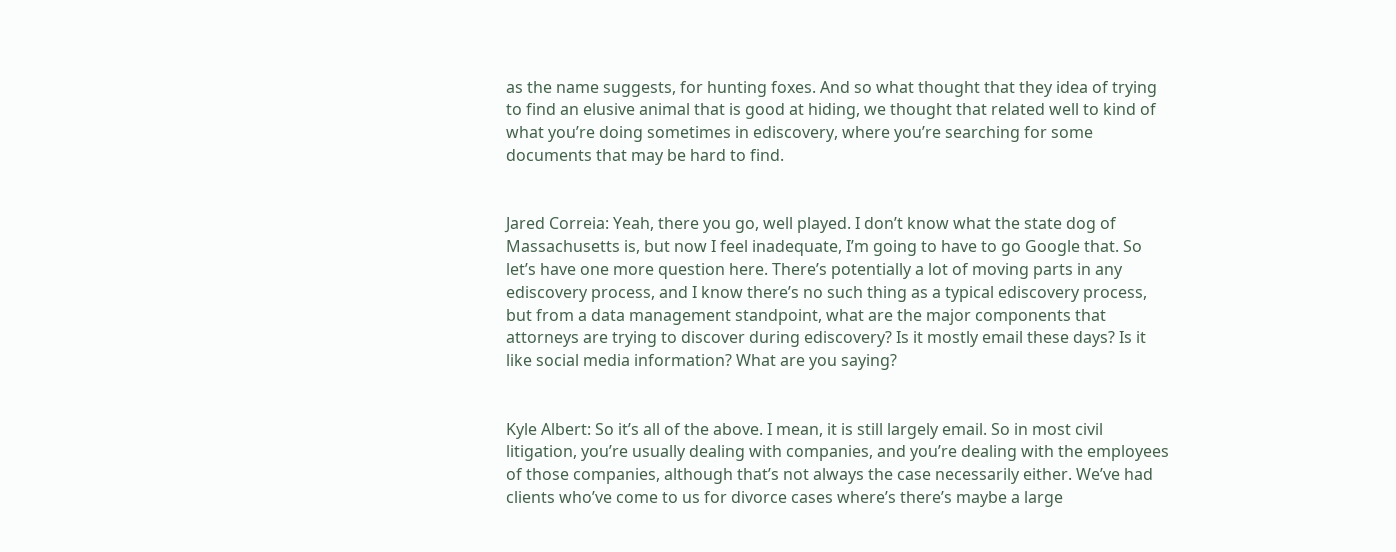as the name suggests, for hunting foxes. And so what thought that they idea of trying to find an elusive animal that is good at hiding, we thought that related well to kind of what you’re doing sometimes in ediscovery, where you’re searching for some documents that may be hard to find.


Jared Correia: Yeah, there you go, well played. I don’t know what the state dog of Massachusetts is, but now I feel inadequate, I’m going to have to go Google that. So let’s have one more question here. There’s potentially a lot of moving parts in any ediscovery process, and I know there’s no such thing as a typical ediscovery process, but from a data management standpoint, what are the major components that attorneys are trying to discover during ediscovery? Is it mostly email these days? Is it like social media information? What are you saying?


Kyle Albert: So it’s all of the above. I mean, it is still largely email. So in most civil litigation, you’re usually dealing with companies, and you’re dealing with the employees of those companies, although that’s not always the case necessarily either. We’ve had clients who’ve come to us for divorce cases where’s there’s maybe a large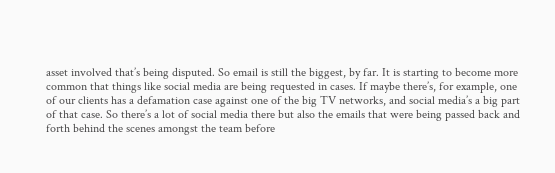asset involved that’s being disputed. So email is still the biggest, by far. It is starting to become more common that things like social media are being requested in cases. If maybe there’s, for example, one of our clients has a defamation case against one of the big TV networks, and social media’s a big part of that case. So there’s a lot of social media there but also the emails that were being passed back and forth behind the scenes amongst the team before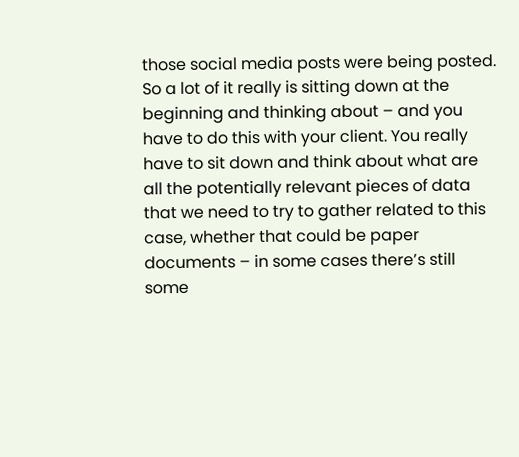those social media posts were being posted. So a lot of it really is sitting down at the beginning and thinking about – and you have to do this with your client. You really have to sit down and think about what are all the potentially relevant pieces of data that we need to try to gather related to this case, whether that could be paper documents – in some cases there’s still some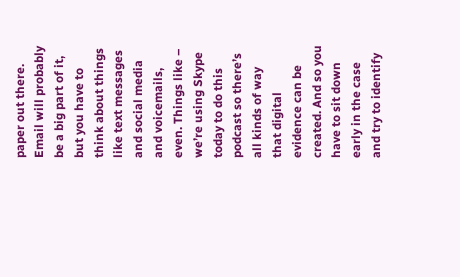paper out there. Email will probably be a big part of it, but you have to think about things like text messages and social media and voicemails, even. Things like – we’re using Skype today to do this podcast so there’s all kinds of way that digital evidence can be created. And so you have to sit down early in the case and try to identify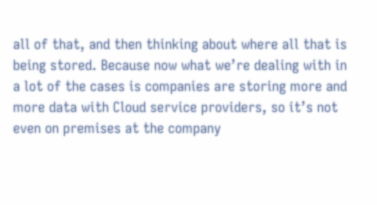all of that, and then thinking about where all that is being stored. Because now what we’re dealing with in a lot of the cases is companies are storing more and more data with Cloud service providers, so it’s not even on premises at the company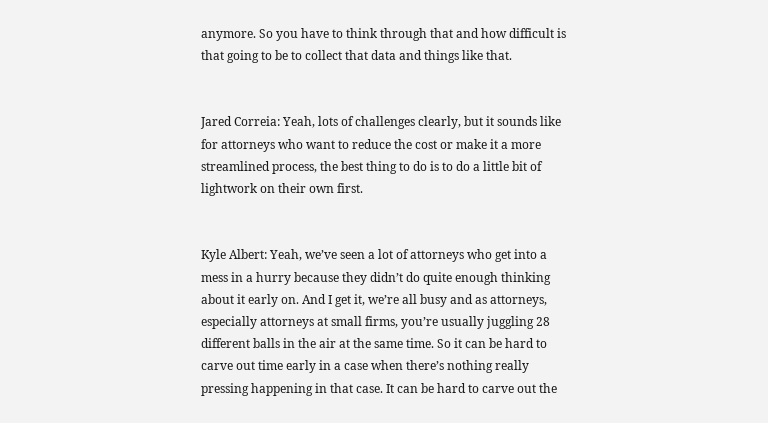anymore. So you have to think through that and how difficult is that going to be to collect that data and things like that.


Jared Correia: Yeah, lots of challenges clearly, but it sounds like for attorneys who want to reduce the cost or make it a more streamlined process, the best thing to do is to do a little bit of lightwork on their own first.


Kyle Albert: Yeah, we’ve seen a lot of attorneys who get into a mess in a hurry because they didn’t do quite enough thinking about it early on. And I get it, we’re all busy and as attorneys, especially attorneys at small firms, you’re usually juggling 28 different balls in the air at the same time. So it can be hard to carve out time early in a case when there’s nothing really pressing happening in that case. It can be hard to carve out the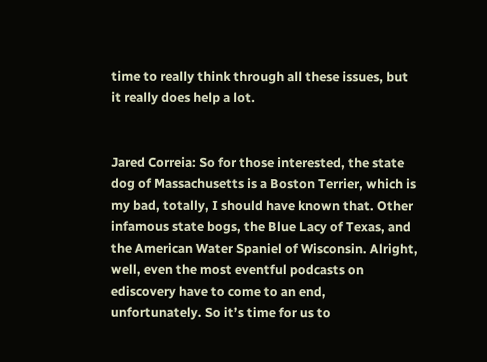time to really think through all these issues, but it really does help a lot.


Jared Correia: So for those interested, the state dog of Massachusetts is a Boston Terrier, which is my bad, totally, I should have known that. Other infamous state bogs, the Blue Lacy of Texas, and the American Water Spaniel of Wisconsin. Alright, well, even the most eventful podcasts on ediscovery have to come to an end, unfortunately. So it’s time for us to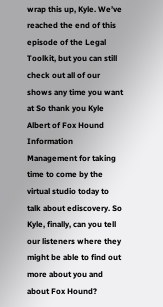wrap this up, Kyle. We’ve reached the end of this episode of the Legal Toolkit, but you can still check out all of our shows any time you want at So thank you Kyle Albert of Fox Hound Information Management for taking time to come by the virtual studio today to talk about ediscovery. So Kyle, finally, can you tell our listeners where they might be able to find out more about you and about Fox Hound?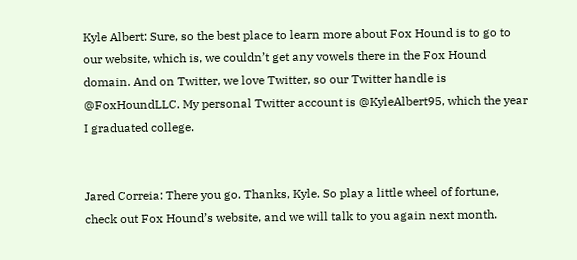Kyle Albert: Sure, so the best place to learn more about Fox Hound is to go to our website, which is, we couldn’t get any vowels there in the Fox Hound domain. And on Twitter, we love Twitter, so our Twitter handle is @FoxHoundLLC. My personal Twitter account is @KyleAlbert95, which the year I graduated college.


Jared Correia: There you go. Thanks, Kyle. So play a little wheel of fortune, check out Fox Hound’s website, and we will talk to you again next month.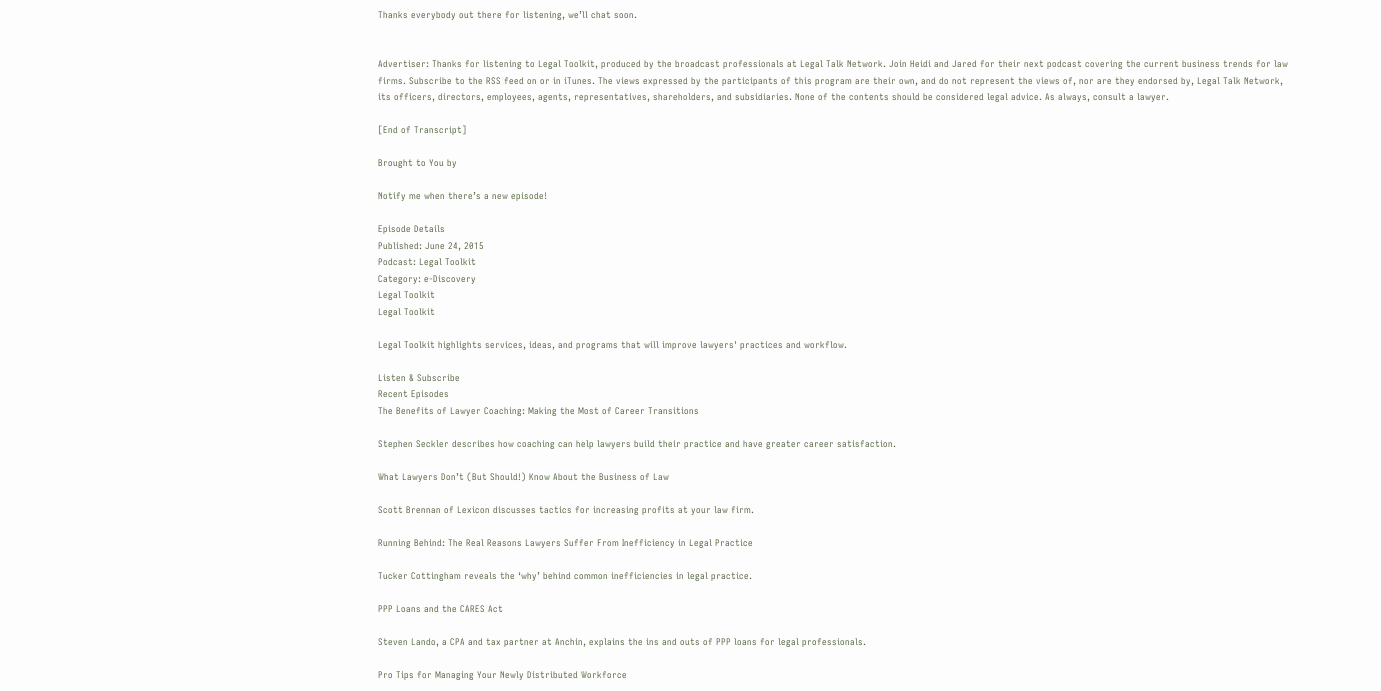Thanks everybody out there for listening, we’ll chat soon.


Advertiser: Thanks for listening to Legal Toolkit, produced by the broadcast professionals at Legal Talk Network. Join Heidi and Jared for their next podcast covering the current business trends for law firms. Subscribe to the RSS feed on or in iTunes. The views expressed by the participants of this program are their own, and do not represent the views of, nor are they endorsed by, Legal Talk Network, its officers, directors, employees, agents, representatives, shareholders, and subsidiaries. None of the contents should be considered legal advice. As always, consult a lawyer.

[End of Transcript]

Brought to You by

Notify me when there’s a new episode!

Episode Details
Published: June 24, 2015
Podcast: Legal Toolkit
Category: e-Discovery
Legal Toolkit
Legal Toolkit

Legal Toolkit highlights services, ideas, and programs that will improve lawyers' practices and workflow.

Listen & Subscribe
Recent Episodes
The Benefits of Lawyer Coaching: Making the Most of Career Transitions

Stephen Seckler describes how coaching can help lawyers build their practice and have greater career satisfaction.

What Lawyers Don’t (But Should!) Know About the Business of Law

Scott Brennan of Lexicon discusses tactics for increasing profits at your law firm.

Running Behind: The Real Reasons Lawyers Suffer From Inefficiency in Legal Practice

Tucker Cottingham reveals the ‘why’ behind common inefficiencies in legal practice.

PPP Loans and the CARES Act

Steven Lando, a CPA and tax partner at Anchin, explains the ins and outs of PPP loans for legal professionals.

Pro Tips for Managing Your Newly Distributed Workforce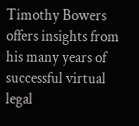Timothy Bowers offers insights from his many years of successful virtual legal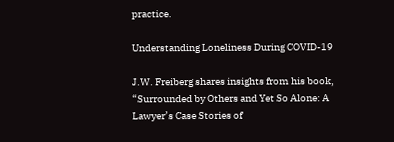practice.

Understanding Loneliness During COVID-19

J.W. Freiberg shares insights from his book, “Surrounded by Others and Yet So Alone: A Lawyer’s Case Stories of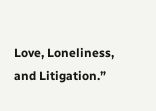Love, Loneliness, and Litigation.”